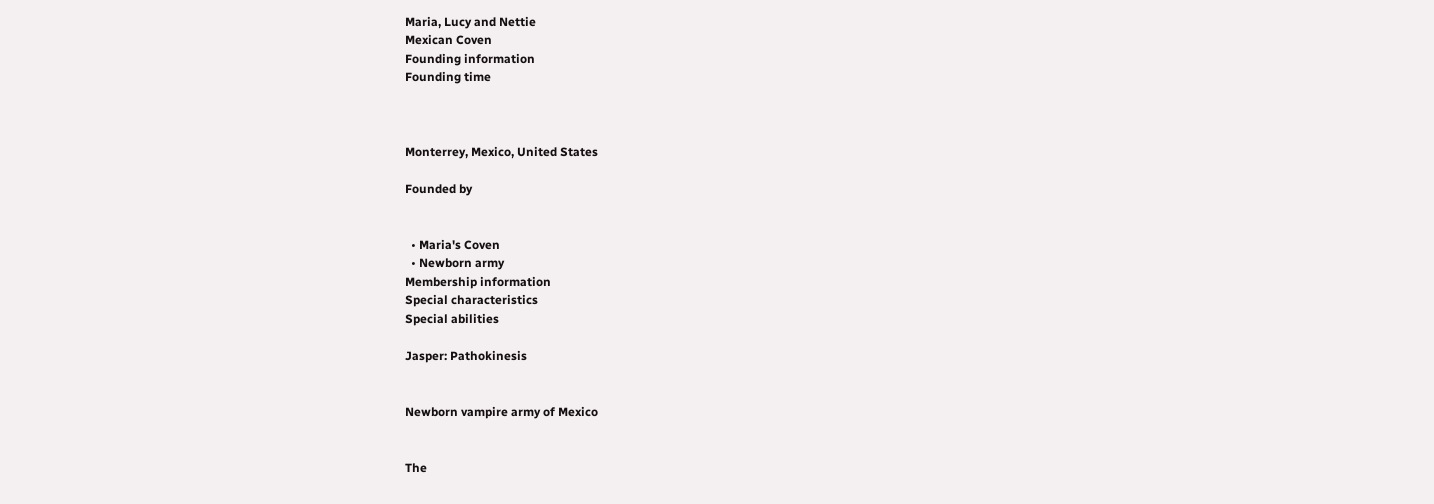Maria, Lucy and Nettie
Mexican Coven
Founding information
Founding time



Monterrey, Mexico, United States

Founded by


  • Maria's Coven
  • Newborn army
Membership information
Special characteristics
Special abilities

Jasper: Pathokinesis


Newborn vampire army of Mexico


The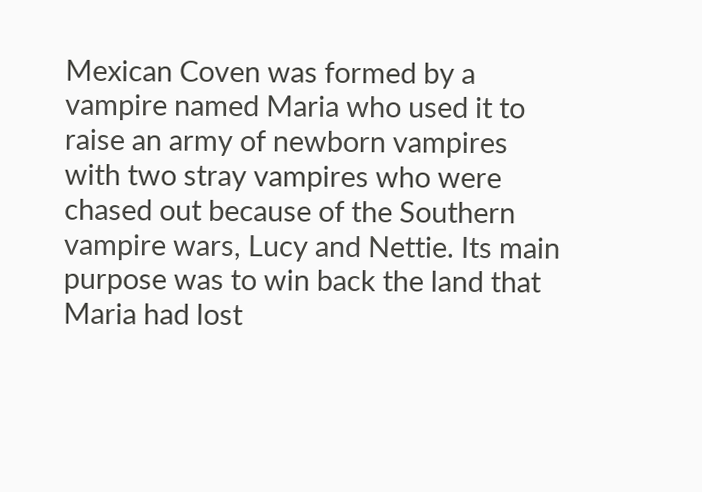Mexican Coven was formed by a vampire named Maria who used it to raise an army of newborn vampires with two stray vampires who were chased out because of the Southern vampire wars, Lucy and Nettie. Its main purpose was to win back the land that Maria had lost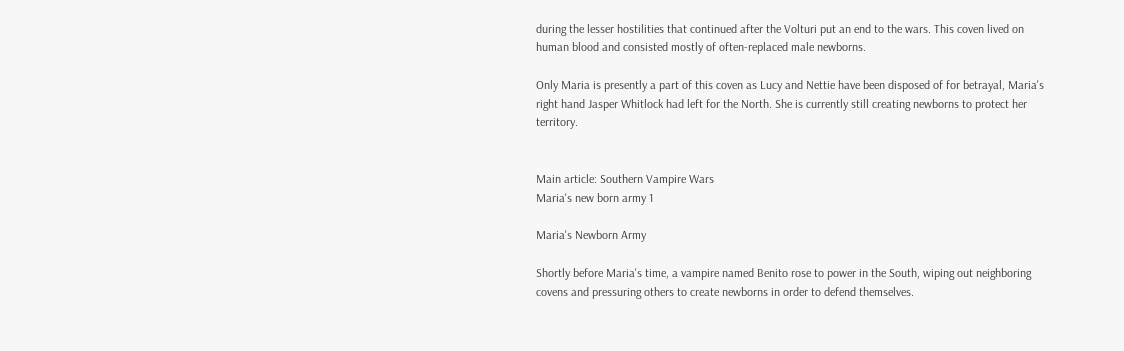during the lesser hostilities that continued after the Volturi put an end to the wars. This coven lived on human blood and consisted mostly of often-replaced male newborns.

Only Maria is presently a part of this coven as Lucy and Nettie have been disposed of for betrayal, Maria's right hand Jasper Whitlock had left for the North. She is currently still creating newborns to protect her territory.


Main article: Southern Vampire Wars
Maria's new born army 1

Maria's Newborn Army

Shortly before Maria's time, a vampire named Benito rose to power in the South, wiping out neighboring covens and pressuring others to create newborns in order to defend themselves.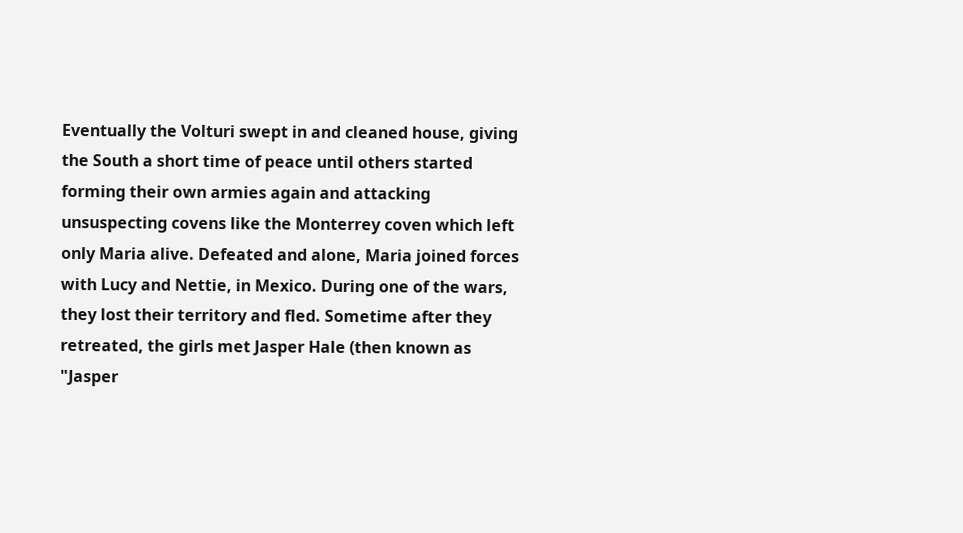Eventually the Volturi swept in and cleaned house, giving the South a short time of peace until others started forming their own armies again and attacking unsuspecting covens like the Monterrey coven which left only Maria alive. Defeated and alone, Maria joined forces with Lucy and Nettie, in Mexico. During one of the wars, they lost their territory and fled. Sometime after they retreated, the girls met Jasper Hale (then known as "Jasper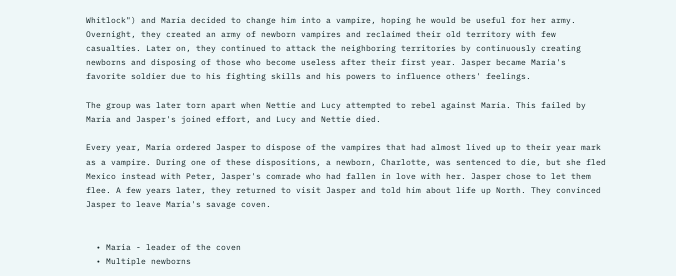Whitlock") and Maria decided to change him into a vampire, hoping he would be useful for her army. Overnight, they created an army of newborn vampires and reclaimed their old territory with few casualties. Later on, they continued to attack the neighboring territories by continuously creating newborns and disposing of those who become useless after their first year. Jasper became Maria's favorite soldier due to his fighting skills and his powers to influence others' feelings.

The group was later torn apart when Nettie and Lucy attempted to rebel against Maria. This failed by Maria and Jasper's joined effort, and Lucy and Nettie died.

Every year, Maria ordered Jasper to dispose of the vampires that had almost lived up to their year mark as a vampire. During one of these dispositions, a newborn, Charlotte, was sentenced to die, but she fled Mexico instead with Peter, Jasper's comrade who had fallen in love with her. Jasper chose to let them flee. A few years later, they returned to visit Jasper and told him about life up North. They convinced Jasper to leave Maria's savage coven.


  • Maria - leader of the coven
  • Multiple newborns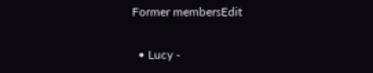Former membersEdit

  • Lucy -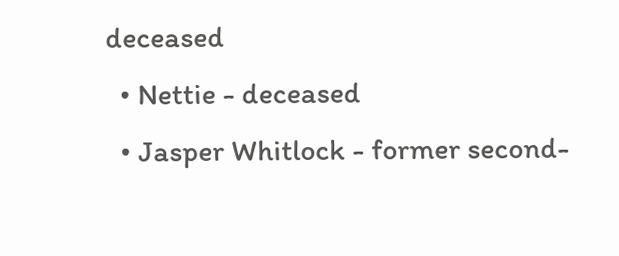deceased
  • Nettie - deceased
  • Jasper Whitlock - former second-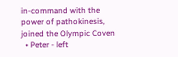in-command with the power of pathokinesis, joined the Olympic Coven
  • Peter - left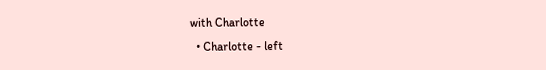with Charlotte
  • Charlotte - left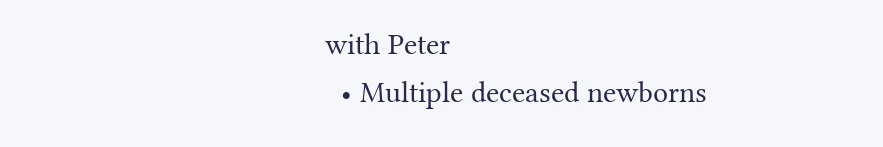with Peter
  • Multiple deceased newborns